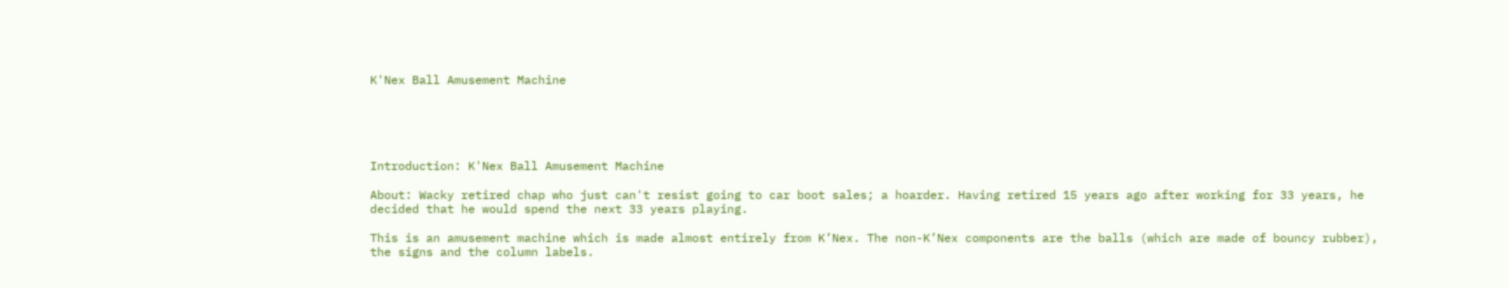K'Nex Ball Amusement Machine





Introduction: K'Nex Ball Amusement Machine

About: Wacky retired chap who just can't resist going to car boot sales; a hoarder. Having retired 15 years ago after working for 33 years, he decided that he would spend the next 33 years playing.

This is an amusement machine which is made almost entirely from K’Nex. The non-K’Nex components are the balls (which are made of bouncy rubber), the signs and the column labels.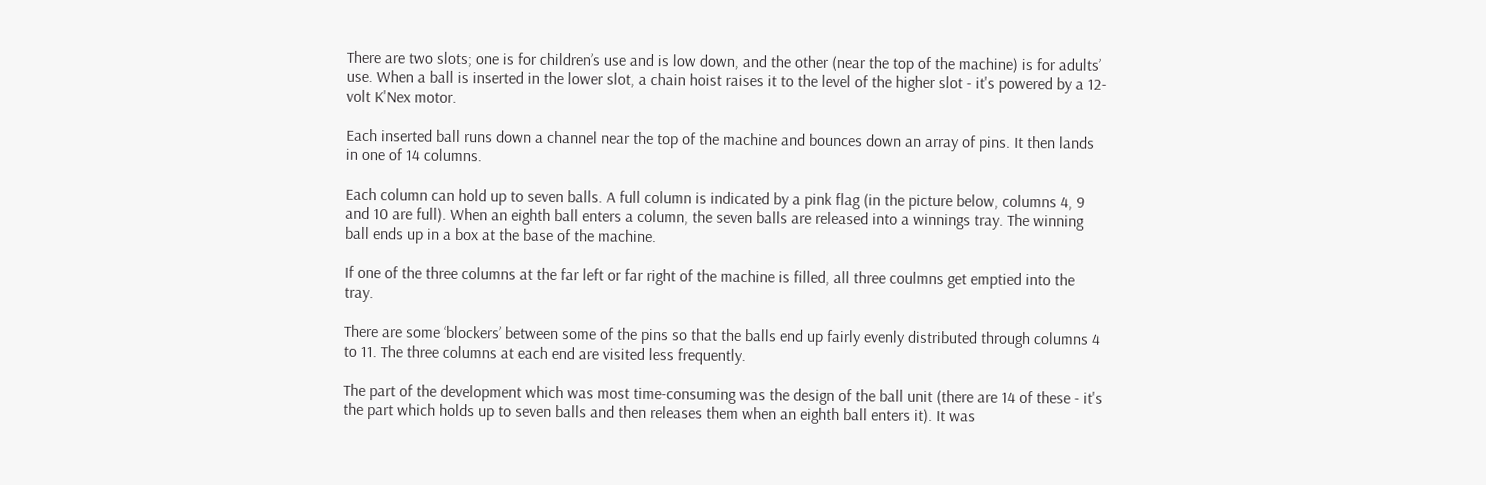There are two slots; one is for children’s use and is low down, and the other (near the top of the machine) is for adults’ use. When a ball is inserted in the lower slot, a chain hoist raises it to the level of the higher slot - it's powered by a 12-volt K'Nex motor.

Each inserted ball runs down a channel near the top of the machine and bounces down an array of pins. It then lands in one of 14 columns.

Each column can hold up to seven balls. A full column is indicated by a pink flag (in the picture below, columns 4, 9 and 10 are full). When an eighth ball enters a column, the seven balls are released into a winnings tray. The winning ball ends up in a box at the base of the machine.

If one of the three columns at the far left or far right of the machine is filled, all three coulmns get emptied into the tray.

There are some ‘blockers’ between some of the pins so that the balls end up fairly evenly distributed through columns 4 to 11. The three columns at each end are visited less frequently.

The part of the development which was most time-consuming was the design of the ball unit (there are 14 of these - it's the part which holds up to seven balls and then releases them when an eighth ball enters it). It was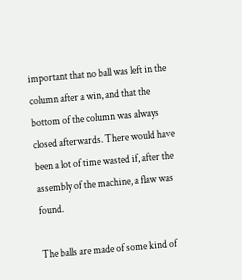important that no ball was left in the column after a win, and that the bottom of the column was always closed afterwards. There would have been a lot of time wasted if, after the assembly of the machine, a flaw was found.

The balls are made of some kind of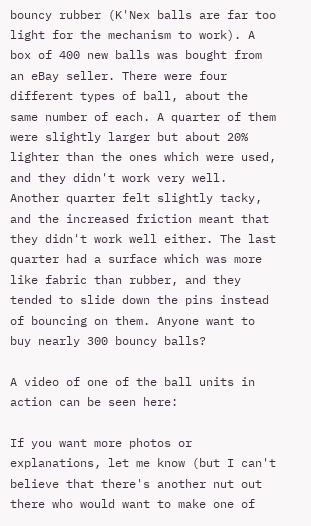bouncy rubber (K'Nex balls are far too light for the mechanism to work). A box of 400 new balls was bought from an eBay seller. There were four different types of ball, about the same number of each. A quarter of them were slightly larger but about 20% lighter than the ones which were used, and they didn't work very well. Another quarter felt slightly tacky, and the increased friction meant that they didn't work well either. The last quarter had a surface which was more like fabric than rubber, and they tended to slide down the pins instead of bouncing on them. Anyone want to buy nearly 300 bouncy balls?

A video of one of the ball units in action can be seen here:

If you want more photos or explanations, let me know (but I can't believe that there's another nut out there who would want to make one of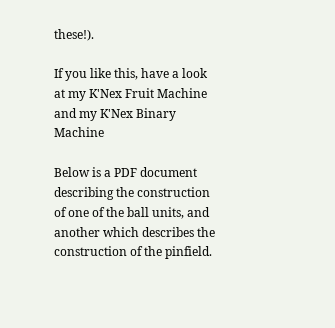these!).

If you like this, have a look at my K'Nex Fruit Machine and my K'Nex Binary Machine

Below is a PDF document describing the construction of one of the ball units, and another which describes the construction of the pinfield.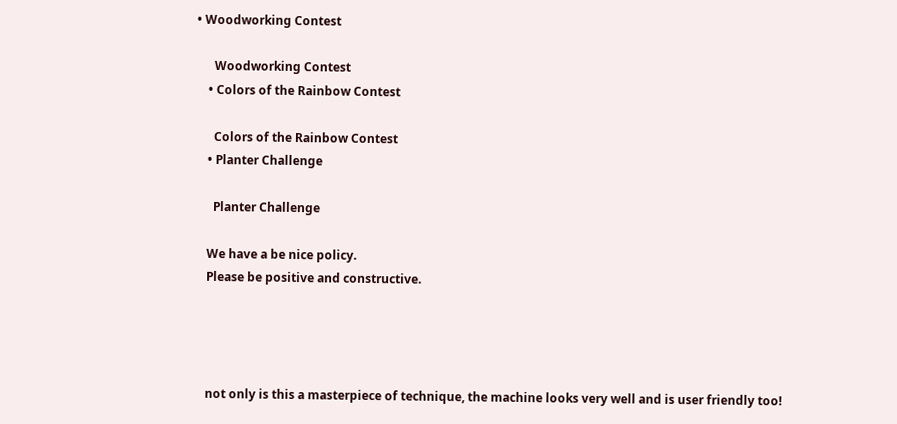• Woodworking Contest

      Woodworking Contest
    • Colors of the Rainbow Contest

      Colors of the Rainbow Contest
    • Planter Challenge

      Planter Challenge

    We have a be nice policy.
    Please be positive and constructive.




    not only is this a masterpiece of technique, the machine looks very well and is user friendly too!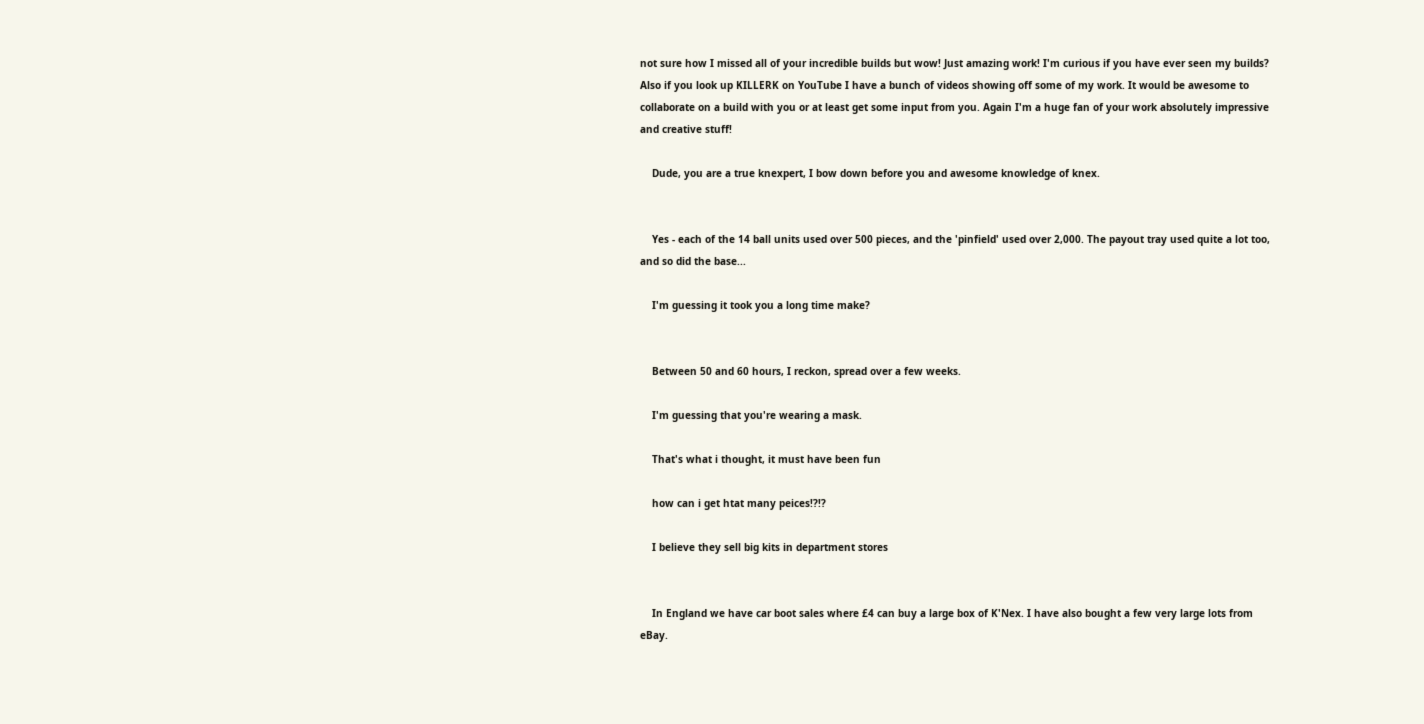not sure how I missed all of your incredible builds but wow! Just amazing work! I'm curious if you have ever seen my builds? Also if you look up KILLERK on YouTube I have a bunch of videos showing off some of my work. It would be awesome to collaborate on a build with you or at least get some input from you. Again I'm a huge fan of your work absolutely impressive and creative stuff!

    Dude, you are a true knexpert, I bow down before you and awesome knowledge of knex.


    Yes - each of the 14 ball units used over 500 pieces, and the 'pinfield' used over 2,000. The payout tray used quite a lot too, and so did the base...

    I'm guessing it took you a long time make?


    Between 50 and 60 hours, I reckon, spread over a few weeks.

    I'm guessing that you're wearing a mask.

    That's what i thought, it must have been fun

    how can i get htat many peices!?!?

    I believe they sell big kits in department stores


    In England we have car boot sales where £4 can buy a large box of K'Nex. I have also bought a few very large lots from eBay.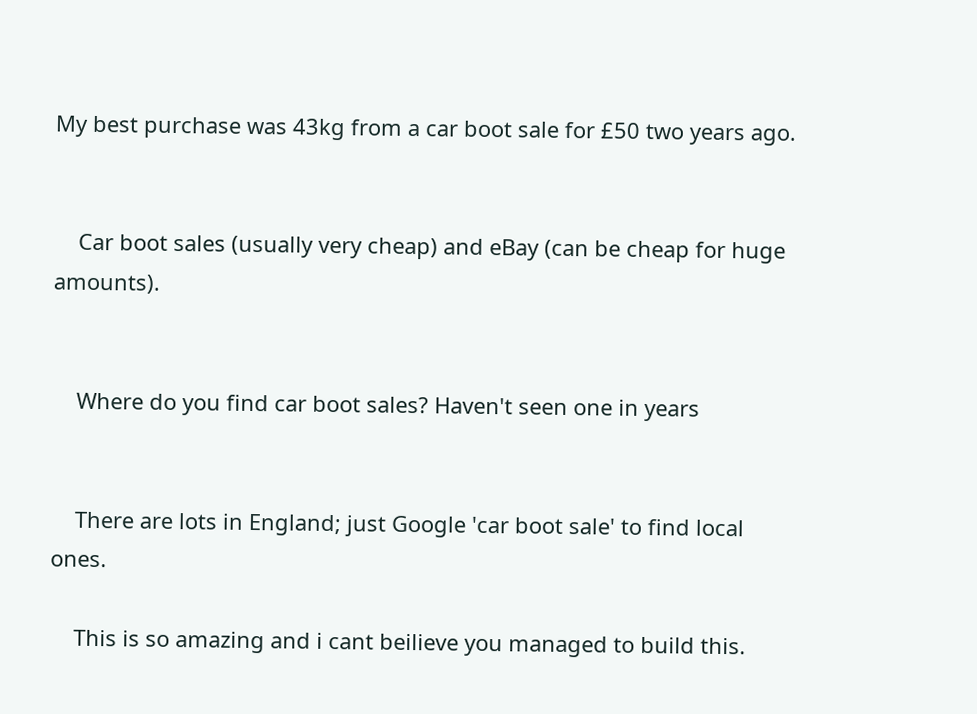My best purchase was 43kg from a car boot sale for £50 two years ago.


    Car boot sales (usually very cheap) and eBay (can be cheap for huge amounts).


    Where do you find car boot sales? Haven't seen one in years


    There are lots in England; just Google 'car boot sale' to find local ones.

    This is so amazing and i cant beilieve you managed to build this.